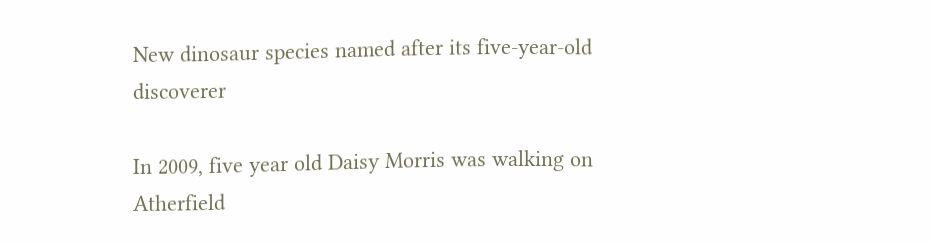New dinosaur species named after its five-year-old discoverer

In 2009, five year old Daisy Morris was walking on Atherfield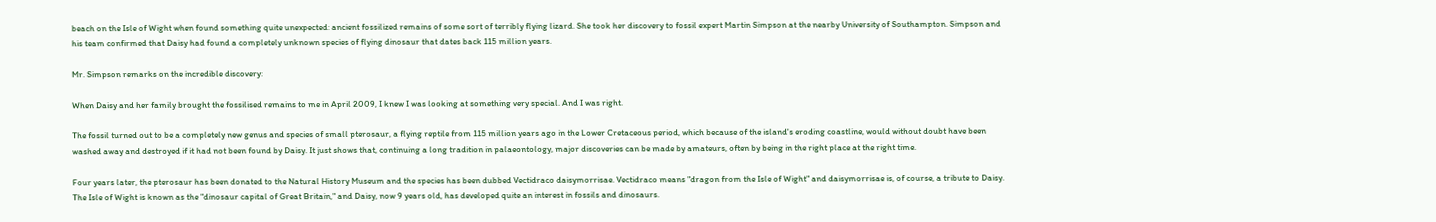beach on the Isle of Wight when found something quite unexpected: ancient fossilized remains of some sort of terribly flying lizard. She took her discovery to fossil expert Martin Simpson at the nearby University of Southampton. Simpson and his team confirmed that Daisy had found a completely unknown species of flying dinosaur that dates back 115 million years.

Mr. Simpson remarks on the incredible discovery:

When Daisy and her family brought the fossilised remains to me in April 2009, I knew I was looking at something very special. And I was right.

The fossil turned out to be a completely new genus and species of small pterosaur, a flying reptile from 115 million years ago in the Lower Cretaceous period, which because of the island's eroding coastline, would without doubt have been washed away and destroyed if it had not been found by Daisy. It just shows that, continuing a long tradition in palaeontology, major discoveries can be made by amateurs, often by being in the right place at the right time.

Four years later, the pterosaur has been donated to the Natural History Museum and the species has been dubbed Vectidraco daisymorrisae. Vectidraco means "dragon from the Isle of Wight" and daisymorrisae is, of course, a tribute to Daisy. The Isle of Wight is known as the "dinosaur capital of Great Britain," and Daisy, now 9 years old, has developed quite an interest in fossils and dinosaurs.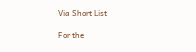Via Short List

For the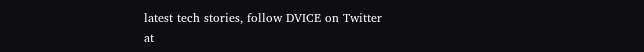latest tech stories, follow DVICE on Twitter
at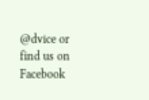@dvice or find us on Facebook